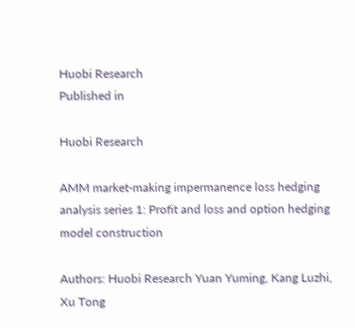Huobi Research
Published in

Huobi Research

AMM market-making impermanence loss hedging analysis series 1: Profit and loss and option hedging model construction

Authors: Huobi Research Yuan Yuming, Kang Luzhi, Xu Tong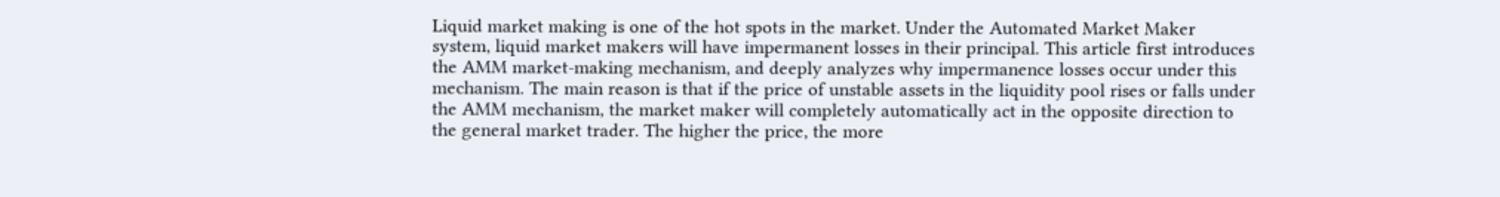Liquid market making is one of the hot spots in the market. Under the Automated Market Maker system, liquid market makers will have impermanent losses in their principal. This article first introduces the AMM market-making mechanism, and deeply analyzes why impermanence losses occur under this mechanism. The main reason is that if the price of unstable assets in the liquidity pool rises or falls under the AMM mechanism, the market maker will completely automatically act in the opposite direction to the general market trader. The higher the price, the more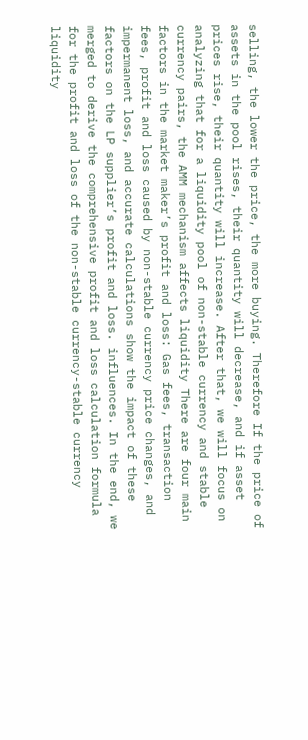selling, the lower the price, the more buying. Therefore If the price of assets in the pool rises, their quantity will decrease, and if asset prices rise, their quantity will increase. After that, we will focus on analyzing that for a liquidity pool of non-stable currency and stable currency pairs, the AMM mechanism affects liquidity There are four main factors in the market maker’s profit and loss: Gas fees, transaction fees, profit and loss caused by non-stable currency price changes, and impermanent loss, and accurate calculations show the impact of these factors on the LP supplier’s profit and loss. influences. In the end, we merged to derive the comprehensive profit and loss calculation formula for the profit and loss of the non-stable currency-stable currency liquidity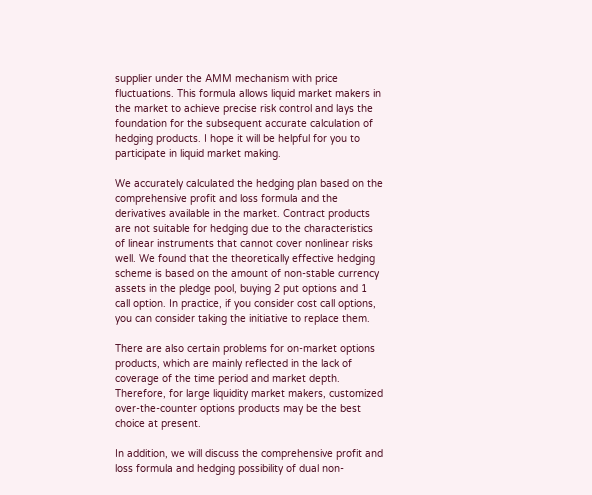supplier under the AMM mechanism with price fluctuations. This formula allows liquid market makers in the market to achieve precise risk control and lays the foundation for the subsequent accurate calculation of hedging products. I hope it will be helpful for you to participate in liquid market making.

We accurately calculated the hedging plan based on the comprehensive profit and loss formula and the derivatives available in the market. Contract products are not suitable for hedging due to the characteristics of linear instruments that cannot cover nonlinear risks well. We found that the theoretically effective hedging scheme is based on the amount of non-stable currency assets in the pledge pool, buying 2 put options and 1 call option. In practice, if you consider cost call options, you can consider taking the initiative to replace them.

There are also certain problems for on-market options products, which are mainly reflected in the lack of coverage of the time period and market depth. Therefore, for large liquidity market makers, customized over-the-counter options products may be the best choice at present.

In addition, we will discuss the comprehensive profit and loss formula and hedging possibility of dual non-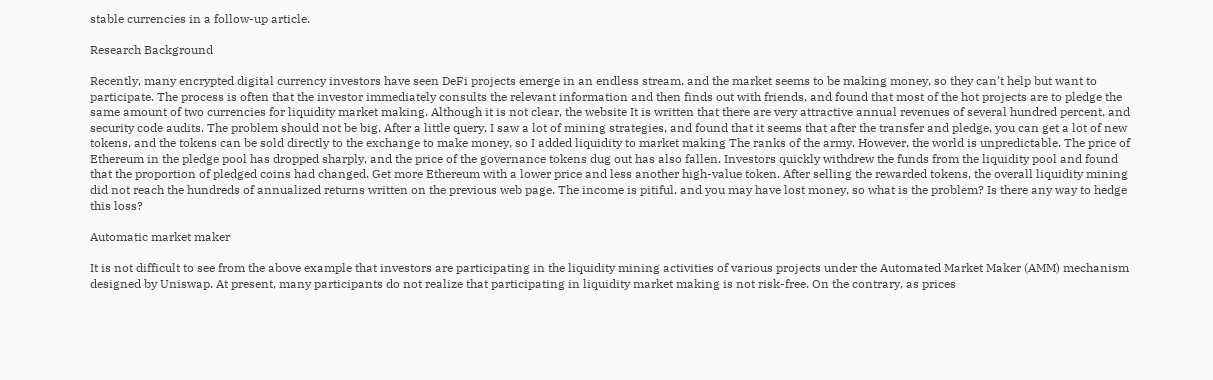stable currencies in a follow-up article.

Research Background

Recently, many encrypted digital currency investors have seen DeFi projects emerge in an endless stream, and the market seems to be making money, so they can’t help but want to participate. The process is often that the investor immediately consults the relevant information and then finds out with friends, and found that most of the hot projects are to pledge the same amount of two currencies for liquidity market making. Although it is not clear, the website It is written that there are very attractive annual revenues of several hundred percent, and security code audits. The problem should not be big. After a little query, I saw a lot of mining strategies, and found that it seems that after the transfer and pledge, you can get a lot of new tokens, and the tokens can be sold directly to the exchange to make money, so I added liquidity to market making The ranks of the army. However, the world is unpredictable. The price of Ethereum in the pledge pool has dropped sharply, and the price of the governance tokens dug out has also fallen. Investors quickly withdrew the funds from the liquidity pool and found that the proportion of pledged coins had changed. Get more Ethereum with a lower price and less another high-value token. After selling the rewarded tokens, the overall liquidity mining did not reach the hundreds of annualized returns written on the previous web page. The income is pitiful, and you may have lost money, so what is the problem? Is there any way to hedge this loss?

Automatic market maker

It is not difficult to see from the above example that investors are participating in the liquidity mining activities of various projects under the Automated Market Maker (AMM) mechanism designed by Uniswap. At present, many participants do not realize that participating in liquidity market making is not risk-free. On the contrary, as prices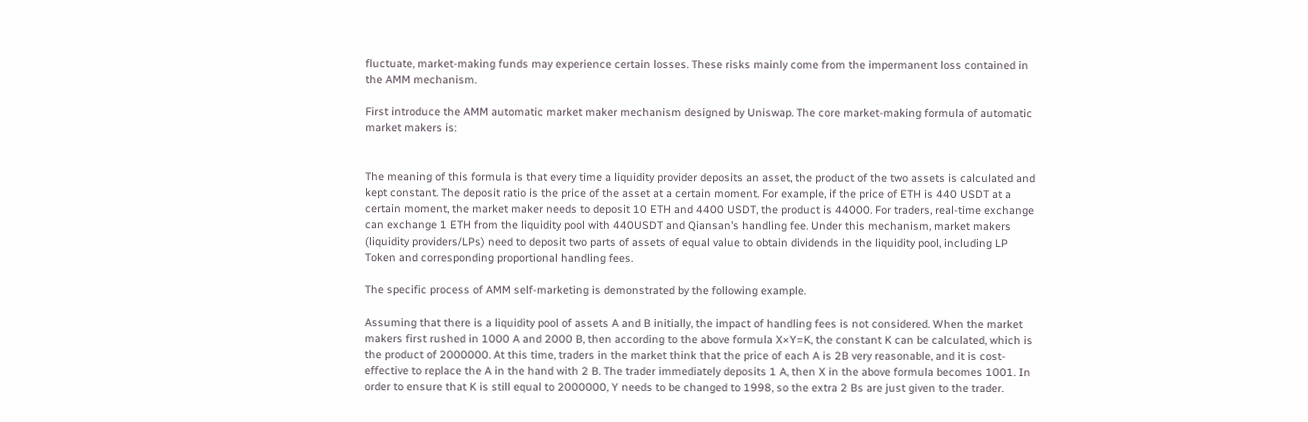fluctuate, market-making funds may experience certain losses. These risks mainly come from the impermanent loss contained in the AMM mechanism.

First introduce the AMM automatic market maker mechanism designed by Uniswap. The core market-making formula of automatic market makers is:


The meaning of this formula is that every time a liquidity provider deposits an asset, the product of the two assets is calculated and kept constant. The deposit ratio is the price of the asset at a certain moment. For example, if the price of ETH is 440 USDT at a certain moment, the market maker needs to deposit 10 ETH and 4400 USDT, the product is 44000. For traders, real-time exchange can exchange 1 ETH from the liquidity pool with 440USDT and Qiansan’s handling fee. Under this mechanism, market makers (liquidity providers/LPs) need to deposit two parts of assets of equal value to obtain dividends in the liquidity pool, including LP Token and corresponding proportional handling fees.

The specific process of AMM self-marketing is demonstrated by the following example.

Assuming that there is a liquidity pool of assets A and B initially, the impact of handling fees is not considered. When the market makers first rushed in 1000 A and 2000 B, then according to the above formula X×Y=K, the constant K can be calculated, which is the product of 2000000. At this time, traders in the market think that the price of each A is 2B very reasonable, and it is cost-effective to replace the A in the hand with 2 B. The trader immediately deposits 1 A, then X in the above formula becomes 1001. In order to ensure that K is still equal to 2000000, Y needs to be changed to 1998, so the extra 2 Bs are just given to the trader.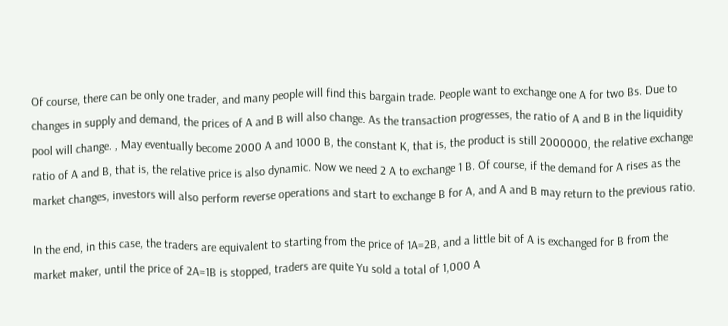Of course, there can be only one trader, and many people will find this bargain trade. People want to exchange one A for two Bs. Due to changes in supply and demand, the prices of A and B will also change. As the transaction progresses, the ratio of A and B in the liquidity pool will change. , May eventually become 2000 A and 1000 B, the constant K, that is, the product is still 2000000, the relative exchange ratio of A and B, that is, the relative price is also dynamic. Now we need 2 A to exchange 1 B. Of course, if the demand for A rises as the market changes, investors will also perform reverse operations and start to exchange B for A, and A and B may return to the previous ratio.

In the end, in this case, the traders are equivalent to starting from the price of 1A=2B, and a little bit of A is exchanged for B from the market maker, until the price of 2A=1B is stopped, traders are quite Yu sold a total of 1,000 A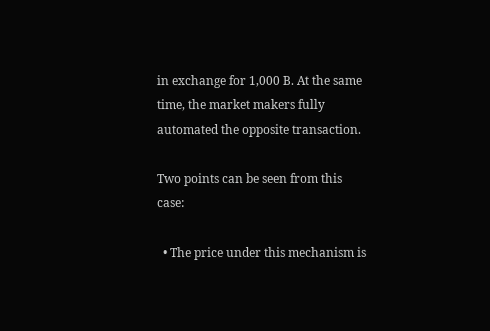in exchange for 1,000 B. At the same time, the market makers fully automated the opposite transaction.

Two points can be seen from this case:

  • The price under this mechanism is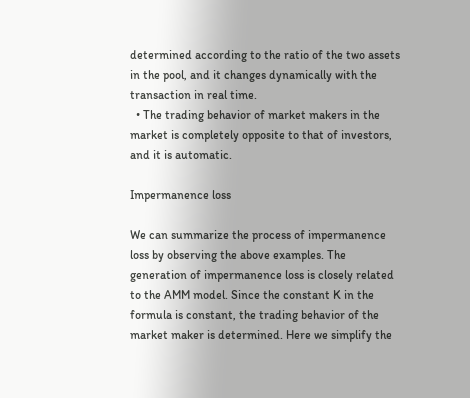determined according to the ratio of the two assets in the pool, and it changes dynamically with the transaction in real time.
  • The trading behavior of market makers in the market is completely opposite to that of investors, and it is automatic.

Impermanence loss

We can summarize the process of impermanence loss by observing the above examples. The generation of impermanence loss is closely related to the AMM model. Since the constant K in the formula is constant, the trading behavior of the market maker is determined. Here we simplify the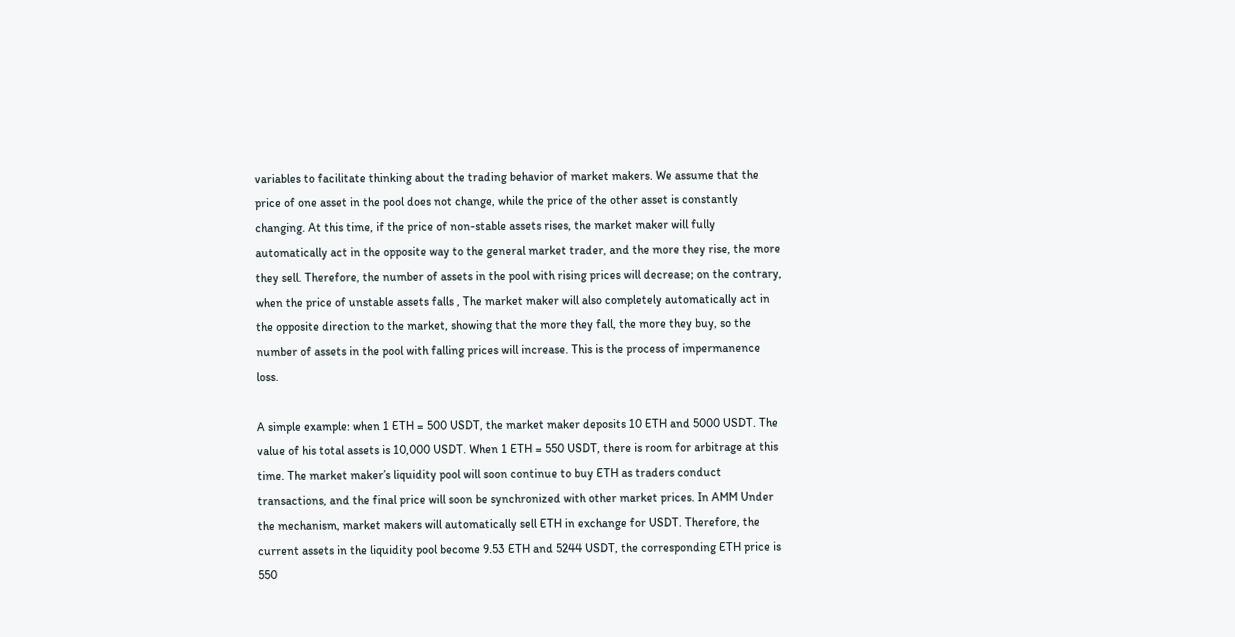variables to facilitate thinking about the trading behavior of market makers. We assume that the price of one asset in the pool does not change, while the price of the other asset is constantly changing. At this time, if the price of non-stable assets rises, the market maker will fully automatically act in the opposite way to the general market trader, and the more they rise, the more they sell. Therefore, the number of assets in the pool with rising prices will decrease; on the contrary, when the price of unstable assets falls , The market maker will also completely automatically act in the opposite direction to the market, showing that the more they fall, the more they buy, so the number of assets in the pool with falling prices will increase. This is the process of impermanence loss.

A simple example: when 1 ETH = 500 USDT, the market maker deposits 10 ETH and 5000 USDT. The value of his total assets is 10,000 USDT. When 1 ETH = 550 USDT, there is room for arbitrage at this time. The market maker’s liquidity pool will soon continue to buy ETH as traders conduct transactions, and the final price will soon be synchronized with other market prices. In AMM Under the mechanism, market makers will automatically sell ETH in exchange for USDT. Therefore, the current assets in the liquidity pool become 9.53 ETH and 5244 USDT, the corresponding ETH price is 550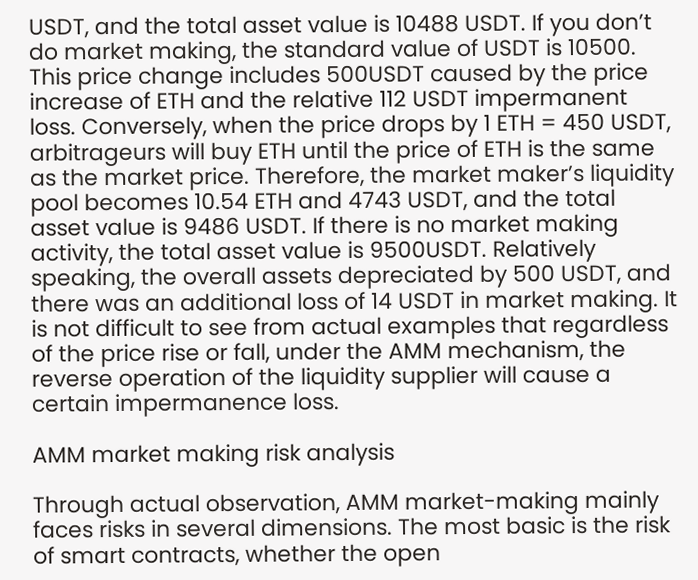USDT, and the total asset value is 10488 USDT. If you don’t do market making, the standard value of USDT is 10500. This price change includes 500USDT caused by the price increase of ETH and the relative 112 USDT impermanent loss. Conversely, when the price drops by 1 ETH = 450 USDT, arbitrageurs will buy ETH until the price of ETH is the same as the market price. Therefore, the market maker’s liquidity pool becomes 10.54 ETH and 4743 USDT, and the total asset value is 9486 USDT. If there is no market making activity, the total asset value is 9500USDT. Relatively speaking, the overall assets depreciated by 500 USDT, and there was an additional loss of 14 USDT in market making. It is not difficult to see from actual examples that regardless of the price rise or fall, under the AMM mechanism, the reverse operation of the liquidity supplier will cause a certain impermanence loss.

AMM market making risk analysis

Through actual observation, AMM market-making mainly faces risks in several dimensions. The most basic is the risk of smart contracts, whether the open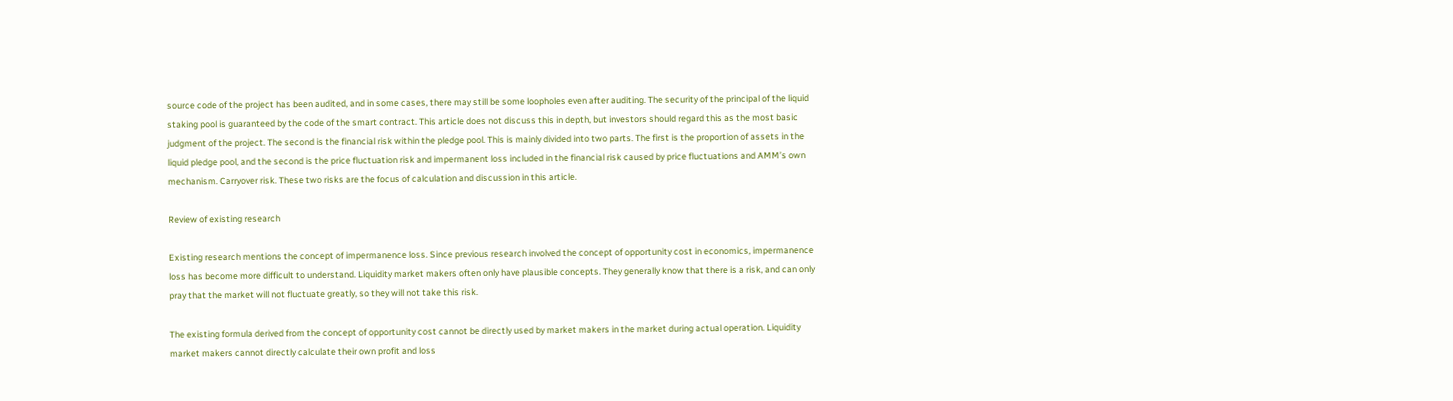source code of the project has been audited, and in some cases, there may still be some loopholes even after auditing. The security of the principal of the liquid staking pool is guaranteed by the code of the smart contract. This article does not discuss this in depth, but investors should regard this as the most basic judgment of the project. The second is the financial risk within the pledge pool. This is mainly divided into two parts. The first is the proportion of assets in the liquid pledge pool, and the second is the price fluctuation risk and impermanent loss included in the financial risk caused by price fluctuations and AMM’s own mechanism. Carryover risk. These two risks are the focus of calculation and discussion in this article.

Review of existing research

Existing research mentions the concept of impermanence loss. Since previous research involved the concept of opportunity cost in economics, impermanence loss has become more difficult to understand. Liquidity market makers often only have plausible concepts. They generally know that there is a risk, and can only pray that the market will not fluctuate greatly, so they will not take this risk.

The existing formula derived from the concept of opportunity cost cannot be directly used by market makers in the market during actual operation. Liquidity market makers cannot directly calculate their own profit and loss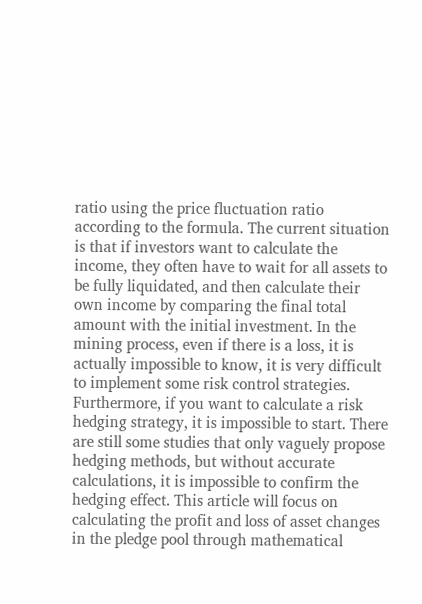ratio using the price fluctuation ratio according to the formula. The current situation is that if investors want to calculate the income, they often have to wait for all assets to be fully liquidated, and then calculate their own income by comparing the final total amount with the initial investment. In the mining process, even if there is a loss, it is actually impossible to know, it is very difficult to implement some risk control strategies. Furthermore, if you want to calculate a risk hedging strategy, it is impossible to start. There are still some studies that only vaguely propose hedging methods, but without accurate calculations, it is impossible to confirm the hedging effect. This article will focus on calculating the profit and loss of asset changes in the pledge pool through mathematical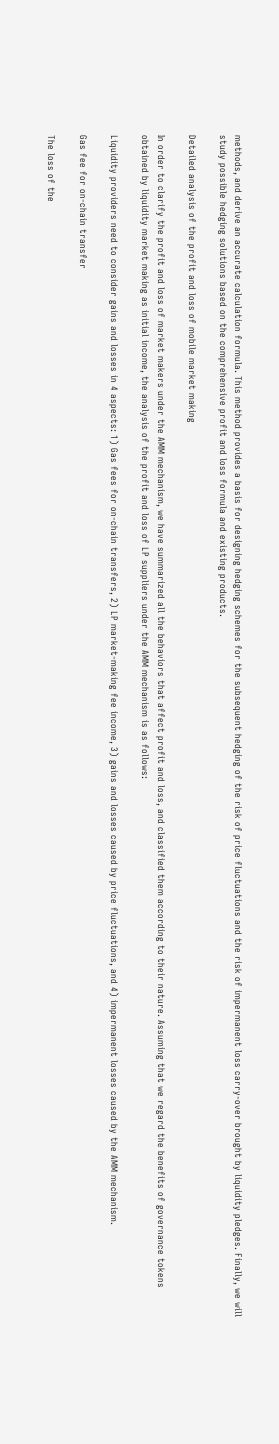methods, and derive an accurate calculation formula. This method provides a basis for designing hedging schemes for the subsequent hedging of the risk of price fluctuations and the risk of impermanent loss carry-over brought by liquidity pledges. Finally, we will study possible hedging solutions based on the comprehensive profit and loss formula and existing products.

Detailed analysis of the profit and loss of mobile market making

In order to clarify the profit and loss of market makers under the AMM mechanism, we have summarized all the behaviors that affect profit and loss, and classified them according to their nature. Assuming that we regard the benefits of governance tokens obtained by liquidity market making as initial income, the analysis of the profit and loss of LP suppliers under the AMM mechanism is as follows:

Liquidity providers need to consider gains and losses in 4 aspects: 1) Gas fees for on-chain transfers, 2) LP market-making fee income, 3) gains and losses caused by price fluctuations, and 4) impermanent losses caused by the AMM mechanism.

Gas fee for on-chain transfer

The loss of the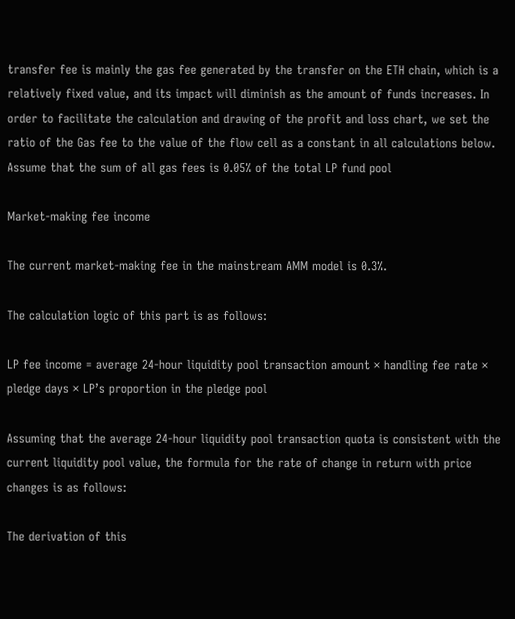transfer fee is mainly the gas fee generated by the transfer on the ETH chain, which is a relatively fixed value, and its impact will diminish as the amount of funds increases. In order to facilitate the calculation and drawing of the profit and loss chart, we set the ratio of the Gas fee to the value of the flow cell as a constant in all calculations below. Assume that the sum of all gas fees is 0.05% of the total LP fund pool

Market-making fee income

The current market-making fee in the mainstream AMM model is 0.3%.

The calculation logic of this part is as follows:

LP fee income = average 24-hour liquidity pool transaction amount × handling fee rate × pledge days × LP’s proportion in the pledge pool

Assuming that the average 24-hour liquidity pool transaction quota is consistent with the current liquidity pool value, the formula for the rate of change in return with price changes is as follows:

The derivation of this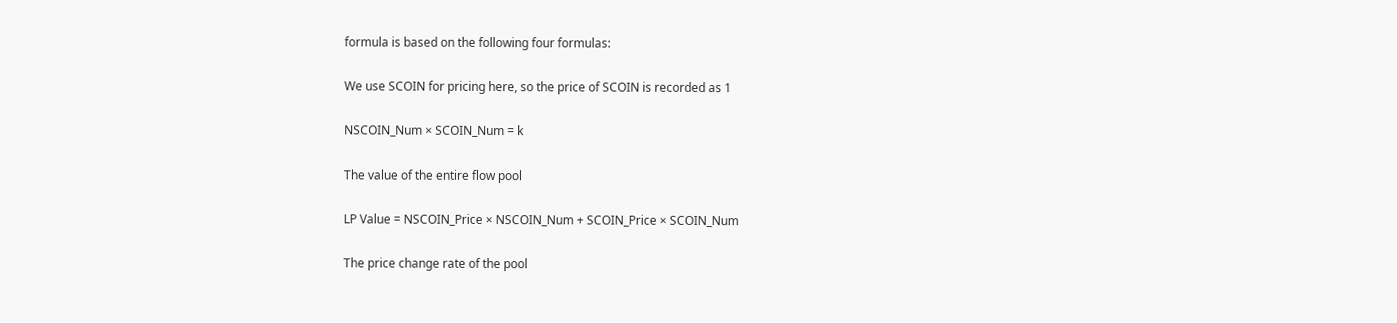formula is based on the following four formulas:

We use SCOIN for pricing here, so the price of SCOIN is recorded as 1

NSCOIN_Num × SCOIN_Num = k

The value of the entire flow pool

LP Value = NSCOIN_Price × NSCOIN_Num + SCOIN_Price × SCOIN_Num

The price change rate of the pool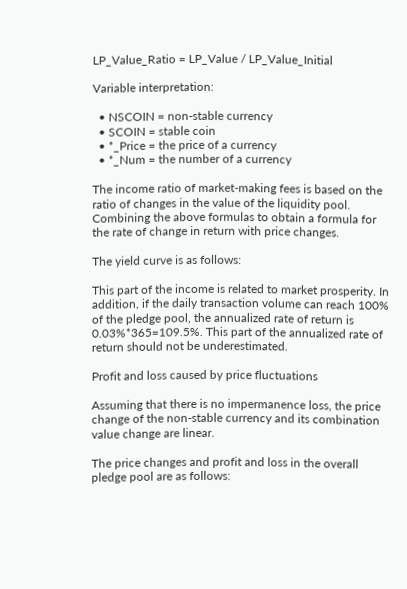LP_Value_Ratio = LP_Value / LP_Value_Initial

Variable interpretation:

  • NSCOIN = non-stable currency
  • SCOIN = stable coin
  • *_Price = the price of a currency
  • *_Num = the number of a currency

The income ratio of market-making fees is based on the ratio of changes in the value of the liquidity pool. Combining the above formulas to obtain a formula for the rate of change in return with price changes.

The yield curve is as follows:

This part of the income is related to market prosperity. In addition, if the daily transaction volume can reach 100% of the pledge pool, the annualized rate of return is 0.03%*365=109.5%. This part of the annualized rate of return should not be underestimated.

Profit and loss caused by price fluctuations

Assuming that there is no impermanence loss, the price change of the non-stable currency and its combination value change are linear.

The price changes and profit and loss in the overall pledge pool are as follows: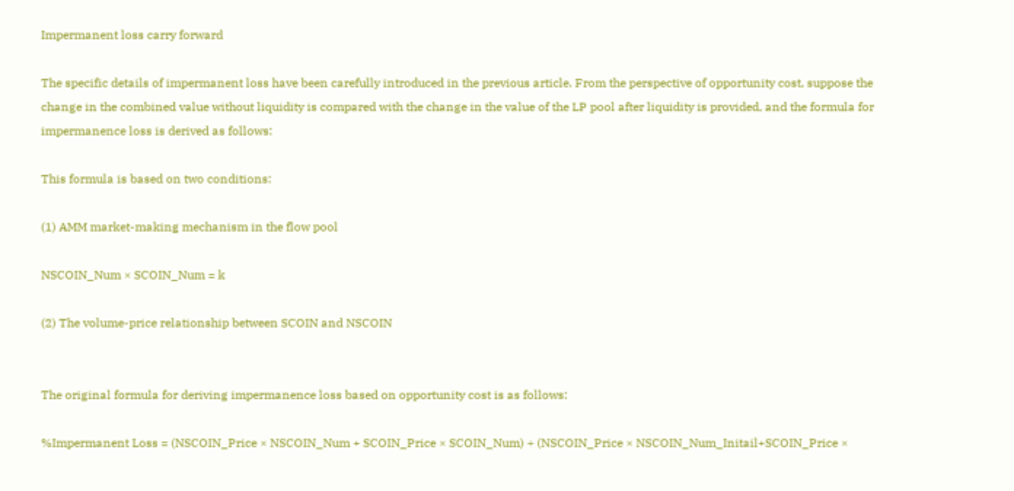Impermanent loss carry forward

The specific details of impermanent loss have been carefully introduced in the previous article. From the perspective of opportunity cost, suppose the change in the combined value without liquidity is compared with the change in the value of the LP pool after liquidity is provided, and the formula for impermanence loss is derived as follows:

This formula is based on two conditions:

(1) AMM market-making mechanism in the flow pool

NSCOIN_Num × SCOIN_Num = k

(2) The volume-price relationship between SCOIN and NSCOIN


The original formula for deriving impermanence loss based on opportunity cost is as follows:

%Impermanent Loss = (NSCOIN_Price × NSCOIN_Num + SCOIN_Price × SCOIN_Num) ÷ (NSCOIN_Price × NSCOIN_Num_Initail+SCOIN_Price ×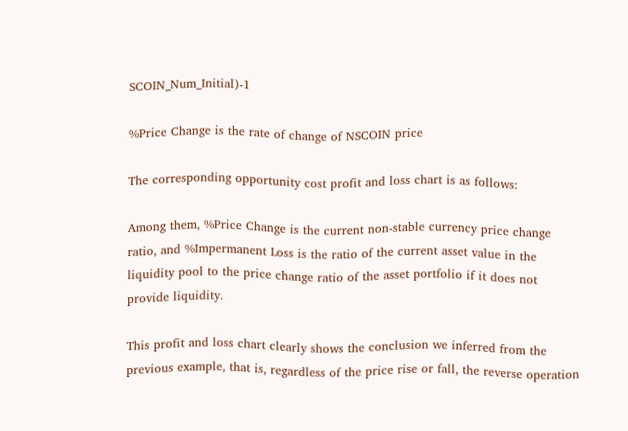SCOIN_Num_Initial)-1

%Price Change is the rate of change of NSCOIN price

The corresponding opportunity cost profit and loss chart is as follows:

Among them, %Price Change is the current non-stable currency price change ratio, and %Impermanent Loss is the ratio of the current asset value in the liquidity pool to the price change ratio of the asset portfolio if it does not provide liquidity.

This profit and loss chart clearly shows the conclusion we inferred from the previous example, that is, regardless of the price rise or fall, the reverse operation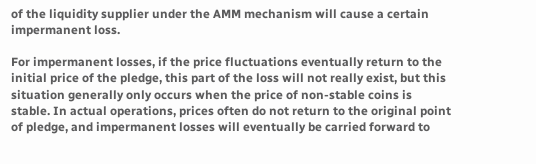of the liquidity supplier under the AMM mechanism will cause a certain impermanent loss.

For impermanent losses, if the price fluctuations eventually return to the initial price of the pledge, this part of the loss will not really exist, but this situation generally only occurs when the price of non-stable coins is stable. In actual operations, prices often do not return to the original point of pledge, and impermanent losses will eventually be carried forward to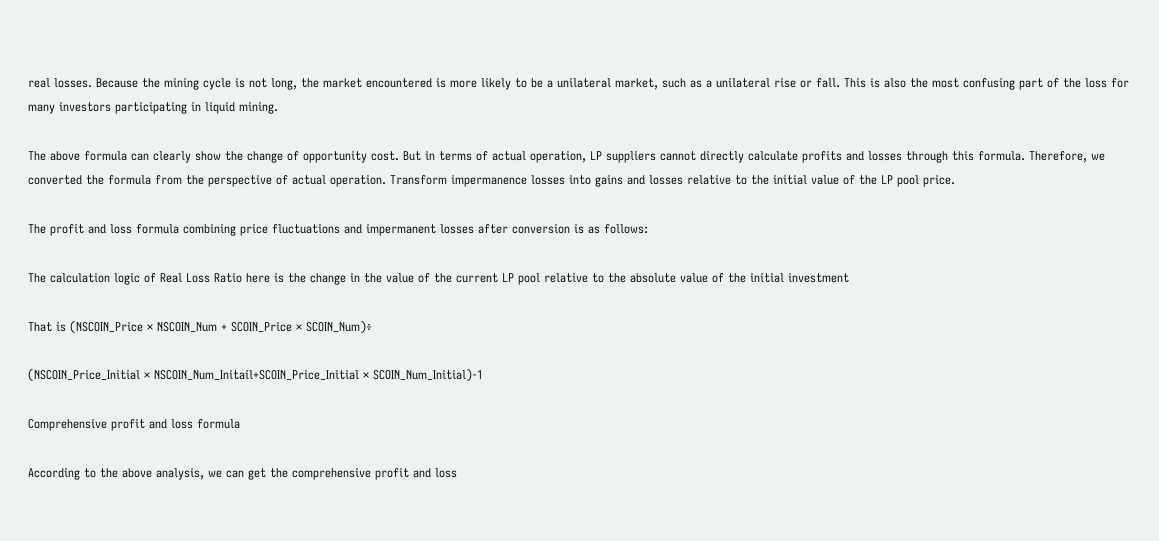real losses. Because the mining cycle is not long, the market encountered is more likely to be a unilateral market, such as a unilateral rise or fall. This is also the most confusing part of the loss for many investors participating in liquid mining.

The above formula can clearly show the change of opportunity cost. But in terms of actual operation, LP suppliers cannot directly calculate profits and losses through this formula. Therefore, we converted the formula from the perspective of actual operation. Transform impermanence losses into gains and losses relative to the initial value of the LP pool price.

The profit and loss formula combining price fluctuations and impermanent losses after conversion is as follows:

The calculation logic of Real Loss Ratio here is the change in the value of the current LP pool relative to the absolute value of the initial investment

That is (NSCOIN_Price × NSCOIN_Num + SCOIN_Price × SCOIN_Num)÷

(NSCOIN_Price_Initial × NSCOIN_Num_Initail+SCOIN_Price_Initial × SCOIN_Num_Initial)-1

Comprehensive profit and loss formula

According to the above analysis, we can get the comprehensive profit and loss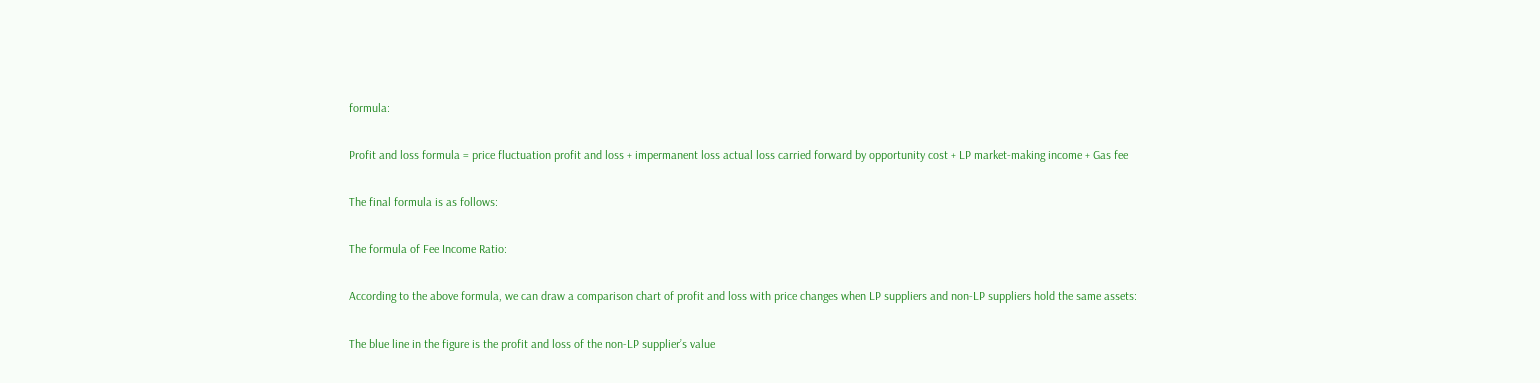formula:

Profit and loss formula = price fluctuation profit and loss + impermanent loss actual loss carried forward by opportunity cost + LP market-making income + Gas fee

The final formula is as follows:

The formula of Fee Income Ratio:

According to the above formula, we can draw a comparison chart of profit and loss with price changes when LP suppliers and non-LP suppliers hold the same assets:

The blue line in the figure is the profit and loss of the non-LP supplier’s value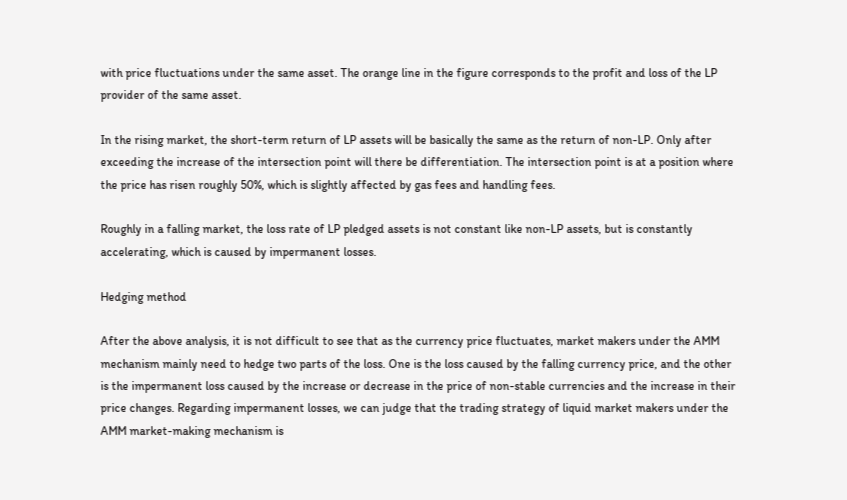with price fluctuations under the same asset. The orange line in the figure corresponds to the profit and loss of the LP provider of the same asset.

In the rising market, the short-term return of LP assets will be basically the same as the return of non-LP. Only after exceeding the increase of the intersection point will there be differentiation. The intersection point is at a position where the price has risen roughly 50%, which is slightly affected by gas fees and handling fees.

Roughly in a falling market, the loss rate of LP pledged assets is not constant like non-LP assets, but is constantly accelerating, which is caused by impermanent losses.

Hedging method

After the above analysis, it is not difficult to see that as the currency price fluctuates, market makers under the AMM mechanism mainly need to hedge two parts of the loss. One is the loss caused by the falling currency price, and the other is the impermanent loss caused by the increase or decrease in the price of non-stable currencies and the increase in their price changes. Regarding impermanent losses, we can judge that the trading strategy of liquid market makers under the AMM market-making mechanism is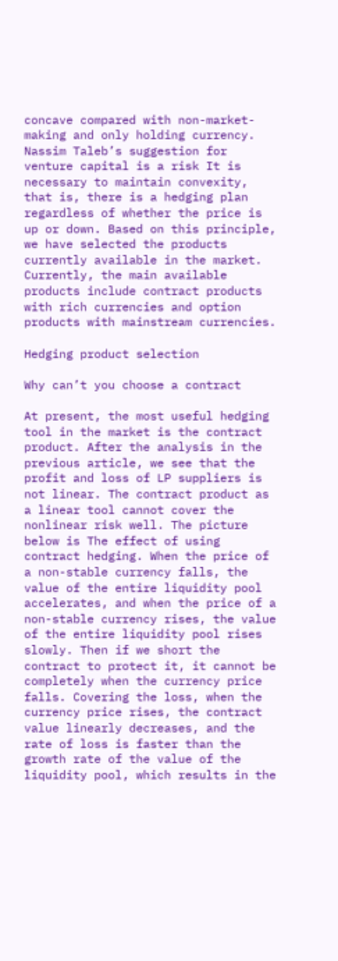concave compared with non-market-making and only holding currency. Nassim Taleb’s suggestion for venture capital is a risk It is necessary to maintain convexity, that is, there is a hedging plan regardless of whether the price is up or down. Based on this principle, we have selected the products currently available in the market. Currently, the main available products include contract products with rich currencies and option products with mainstream currencies.

Hedging product selection

Why can’t you choose a contract

At present, the most useful hedging tool in the market is the contract product. After the analysis in the previous article, we see that the profit and loss of LP suppliers is not linear. The contract product as a linear tool cannot cover the nonlinear risk well. The picture below is The effect of using contract hedging. When the price of a non-stable currency falls, the value of the entire liquidity pool accelerates, and when the price of a non-stable currency rises, the value of the entire liquidity pool rises slowly. Then if we short the contract to protect it, it cannot be completely when the currency price falls. Covering the loss, when the currency price rises, the contract value linearly decreases, and the rate of loss is faster than the growth rate of the value of the liquidity pool, which results in the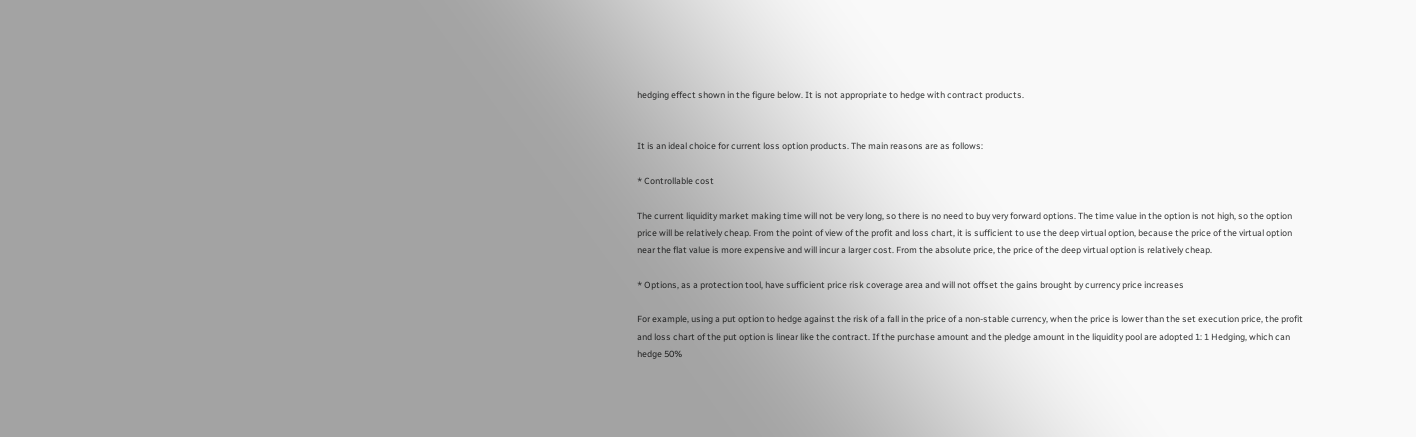hedging effect shown in the figure below. It is not appropriate to hedge with contract products.


It is an ideal choice for current loss option products. The main reasons are as follows:

* Controllable cost

The current liquidity market making time will not be very long, so there is no need to buy very forward options. The time value in the option is not high, so the option price will be relatively cheap. From the point of view of the profit and loss chart, it is sufficient to use the deep virtual option, because the price of the virtual option near the flat value is more expensive and will incur a larger cost. From the absolute price, the price of the deep virtual option is relatively cheap.

* Options, as a protection tool, have sufficient price risk coverage area and will not offset the gains brought by currency price increases

For example, using a put option to hedge against the risk of a fall in the price of a non-stable currency, when the price is lower than the set execution price, the profit and loss chart of the put option is linear like the contract. If the purchase amount and the pledge amount in the liquidity pool are adopted 1: 1 Hedging, which can hedge 50%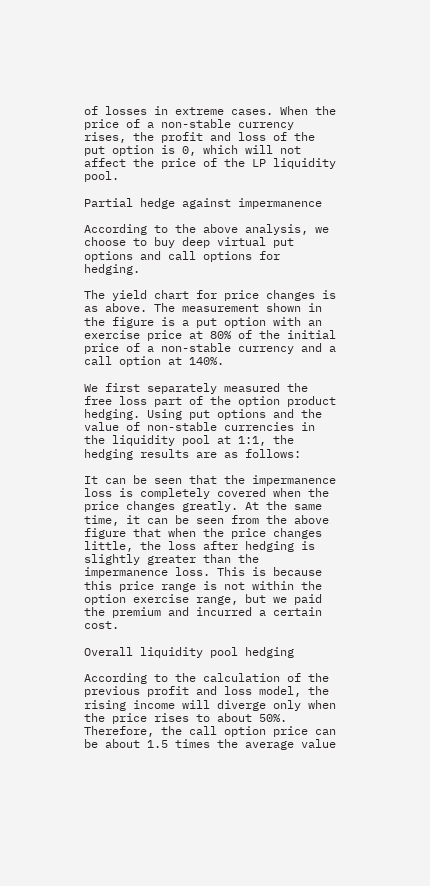of losses in extreme cases. When the price of a non-stable currency rises, the profit and loss of the put option is 0, which will not affect the price of the LP liquidity pool.

Partial hedge against impermanence

According to the above analysis, we choose to buy deep virtual put options and call options for hedging.

The yield chart for price changes is as above. The measurement shown in the figure is a put option with an exercise price at 80% of the initial price of a non-stable currency and a call option at 140%.

We first separately measured the free loss part of the option product hedging. Using put options and the value of non-stable currencies in the liquidity pool at 1:1, the hedging results are as follows:

It can be seen that the impermanence loss is completely covered when the price changes greatly. At the same time, it can be seen from the above figure that when the price changes little, the loss after hedging is slightly greater than the impermanence loss. This is because this price range is not within the option exercise range, but we paid the premium and incurred a certain cost.

Overall liquidity pool hedging

According to the calculation of the previous profit and loss model, the rising income will diverge only when the price rises to about 50%. Therefore, the call option price can be about 1.5 times the average value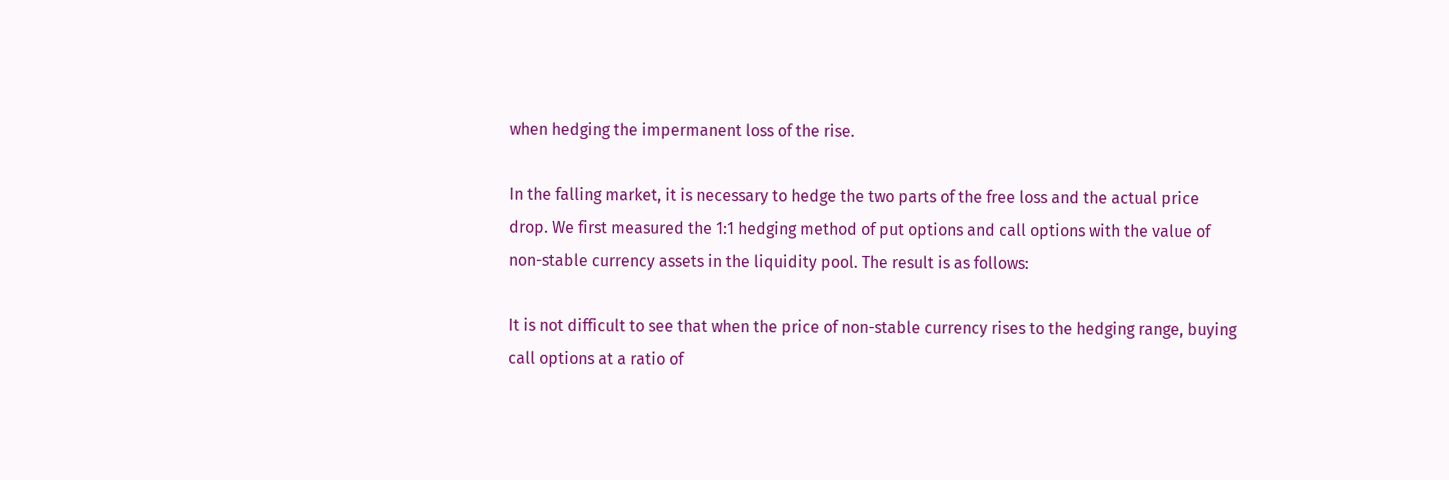when hedging the impermanent loss of the rise.

In the falling market, it is necessary to hedge the two parts of the free loss and the actual price drop. We first measured the 1:1 hedging method of put options and call options with the value of non-stable currency assets in the liquidity pool. The result is as follows:

It is not difficult to see that when the price of non-stable currency rises to the hedging range, buying call options at a ratio of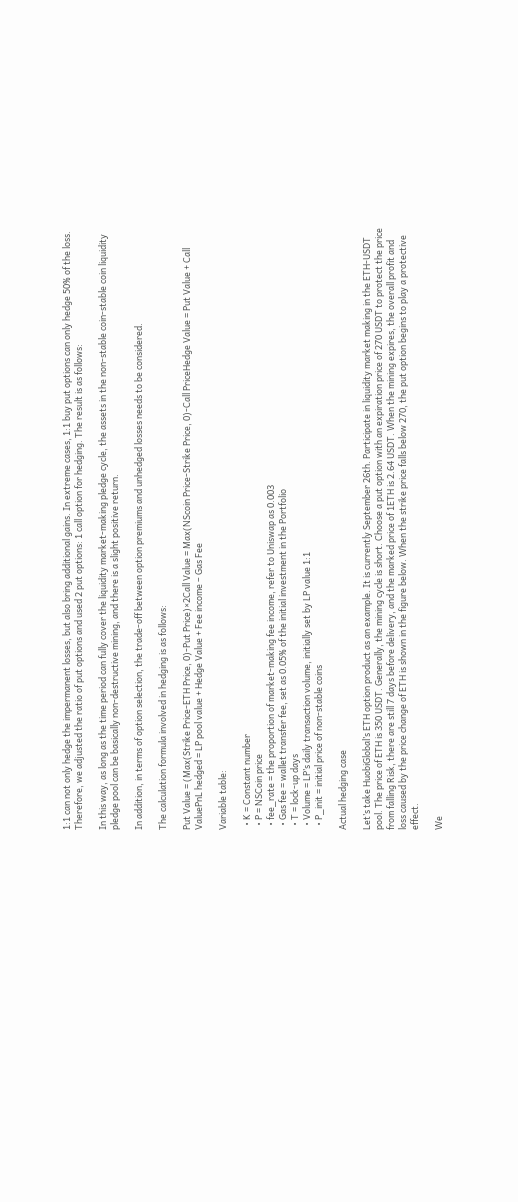1:1 can not only hedge the impermanent losses, but also bring additional gains. In extreme cases, 1:1 buy put options can only hedge 50% of the loss. Therefore, we adjusted the ratio of put options and used 2 put options: 1 call option for hedging. The result is as follows:

In this way, as long as the time period can fully cover the liquidity market-making pledge cycle, the assets in the non-stable coin-stable coin liquidity pledge pool can be basically non-destructive mining, and there is a slight positive return.

In addition, in terms of option selection, the trade-off between option premiums and unhedged losses needs to be considered.

The calculation formula involved in hedging is as follows:

Put Value = (Max(Strike Price-ETH Price, 0)-Put Price)×2Call Value = Max(NScoin Price-Strike Price, 0)-Call PriceHedge Value = Put Value + Call ValuePnL hedged = LP pool value + Hedge Value + Fee income – Gas Fee

Variable table:

  • K = Constant number
  • P = NSCoin price
  • fee_rate = the proportion of market-making fee income, refer to Uniswap as 0.003
  • Gas fee = wallet transfer fee, set as 0.05% of the initial investment in the Portfolio
  • T = lock-up days
  • Volume = LP’s daily transaction volume, initially set by LP value 1:1
  • P_init = initial price of non-stable coins

Actual hedging case

Let’s take HuobiGlobal’s ETH option product as an example. It is currently September 26th. Participate in liquidity market making in the ETH-USDT pool. The price of ETH is 350 USDT. Generally, the mining cycle is short. Choose a put option with an expiration price of 270 USDT to protect the price from falling Risk, there are still 7 days before delivery, and the marked price of 1ETH is 2.64 USDT. When the mining expires, the overall profit and loss caused by the price change of ETH is shown in the figure below. When the strike price falls below 270, the put option begins to play a protective effect.

We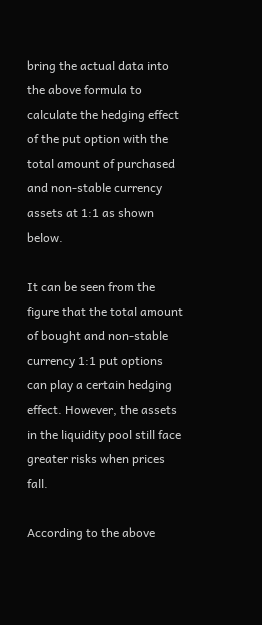bring the actual data into the above formula to calculate the hedging effect of the put option with the total amount of purchased and non-stable currency assets at 1:1 as shown below.

It can be seen from the figure that the total amount of bought and non-stable currency 1:1 put options can play a certain hedging effect. However, the assets in the liquidity pool still face greater risks when prices fall.

According to the above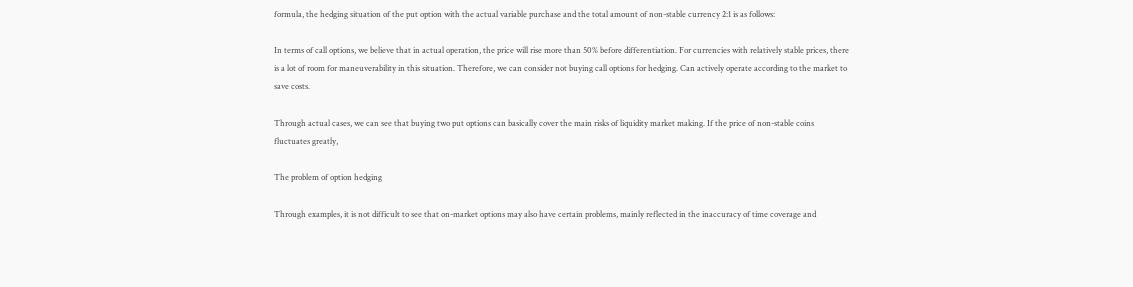formula, the hedging situation of the put option with the actual variable purchase and the total amount of non-stable currency 2:1 is as follows:

In terms of call options, we believe that in actual operation, the price will rise more than 50% before differentiation. For currencies with relatively stable prices, there is a lot of room for maneuverability in this situation. Therefore, we can consider not buying call options for hedging. Can actively operate according to the market to save costs.

Through actual cases, we can see that buying two put options can basically cover the main risks of liquidity market making. If the price of non-stable coins fluctuates greatly,

The problem of option hedging

Through examples, it is not difficult to see that on-market options may also have certain problems, mainly reflected in the inaccuracy of time coverage and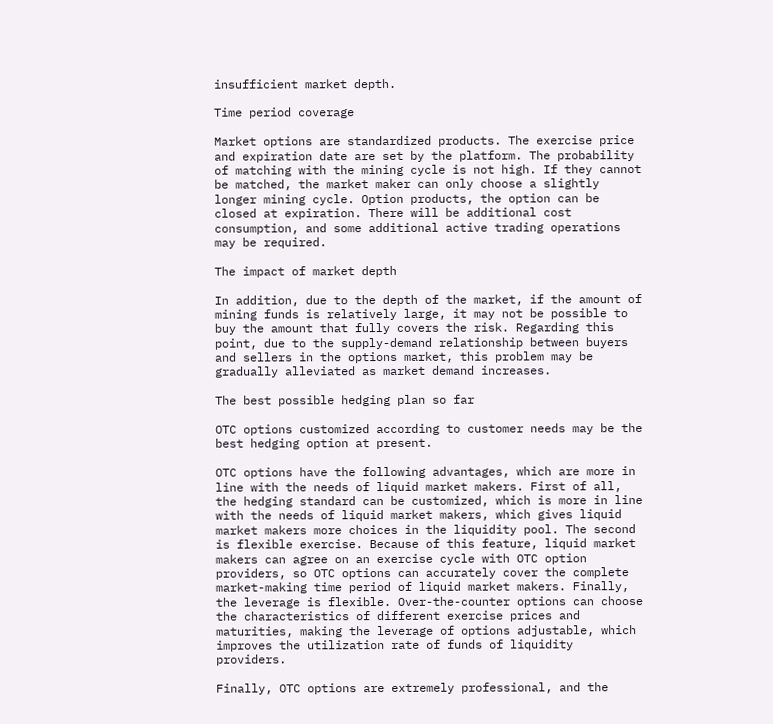insufficient market depth.

Time period coverage

Market options are standardized products. The exercise price and expiration date are set by the platform. The probability of matching with the mining cycle is not high. If they cannot be matched, the market maker can only choose a slightly longer mining cycle. Option products, the option can be closed at expiration. There will be additional cost consumption, and some additional active trading operations may be required.

The impact of market depth

In addition, due to the depth of the market, if the amount of mining funds is relatively large, it may not be possible to buy the amount that fully covers the risk. Regarding this point, due to the supply-demand relationship between buyers and sellers in the options market, this problem may be gradually alleviated as market demand increases.

The best possible hedging plan so far

OTC options customized according to customer needs may be the best hedging option at present.

OTC options have the following advantages, which are more in line with the needs of liquid market makers. First of all, the hedging standard can be customized, which is more in line with the needs of liquid market makers, which gives liquid market makers more choices in the liquidity pool. The second is flexible exercise. Because of this feature, liquid market makers can agree on an exercise cycle with OTC option providers, so OTC options can accurately cover the complete market-making time period of liquid market makers. Finally, the leverage is flexible. Over-the-counter options can choose the characteristics of different exercise prices and maturities, making the leverage of options adjustable, which improves the utilization rate of funds of liquidity providers.

Finally, OTC options are extremely professional, and the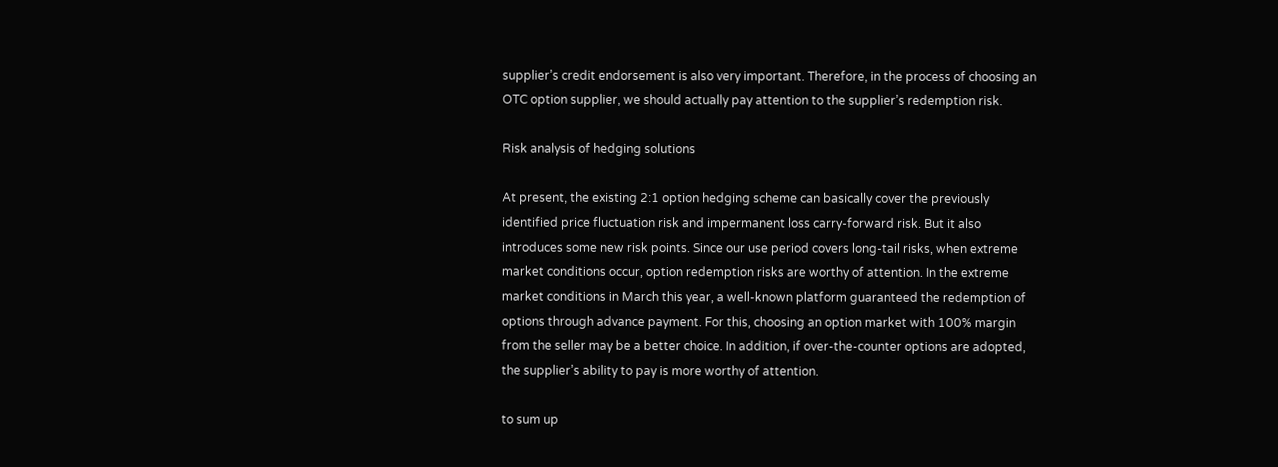supplier’s credit endorsement is also very important. Therefore, in the process of choosing an OTC option supplier, we should actually pay attention to the supplier’s redemption risk.

Risk analysis of hedging solutions

At present, the existing 2:1 option hedging scheme can basically cover the previously identified price fluctuation risk and impermanent loss carry-forward risk. But it also introduces some new risk points. Since our use period covers long-tail risks, when extreme market conditions occur, option redemption risks are worthy of attention. In the extreme market conditions in March this year, a well-known platform guaranteed the redemption of options through advance payment. For this, choosing an option market with 100% margin from the seller may be a better choice. In addition, if over-the-counter options are adopted, the supplier’s ability to pay is more worthy of attention.

to sum up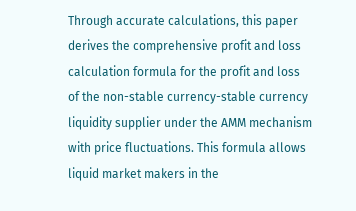Through accurate calculations, this paper derives the comprehensive profit and loss calculation formula for the profit and loss of the non-stable currency-stable currency liquidity supplier under the AMM mechanism with price fluctuations. This formula allows liquid market makers in the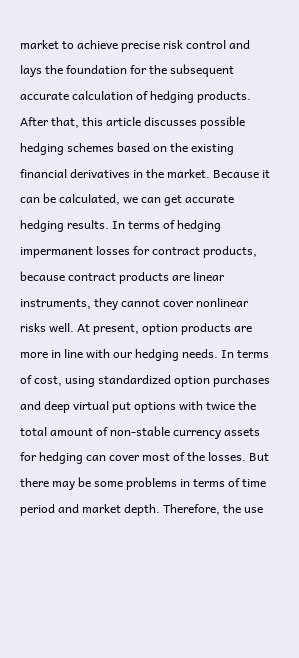market to achieve precise risk control and lays the foundation for the subsequent accurate calculation of hedging products. After that, this article discusses possible hedging schemes based on the existing financial derivatives in the market. Because it can be calculated, we can get accurate hedging results. In terms of hedging impermanent losses for contract products, because contract products are linear instruments, they cannot cover nonlinear risks well. At present, option products are more in line with our hedging needs. In terms of cost, using standardized option purchases and deep virtual put options with twice the total amount of non-stable currency assets for hedging can cover most of the losses. But there may be some problems in terms of time period and market depth. Therefore, the use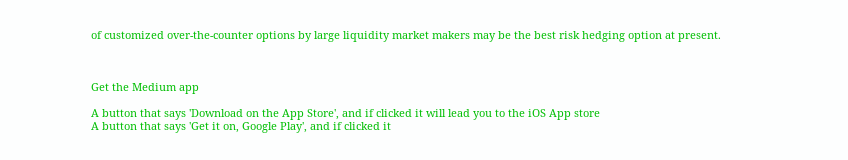of customized over-the-counter options by large liquidity market makers may be the best risk hedging option at present.



Get the Medium app

A button that says 'Download on the App Store', and if clicked it will lead you to the iOS App store
A button that says 'Get it on, Google Play', and if clicked it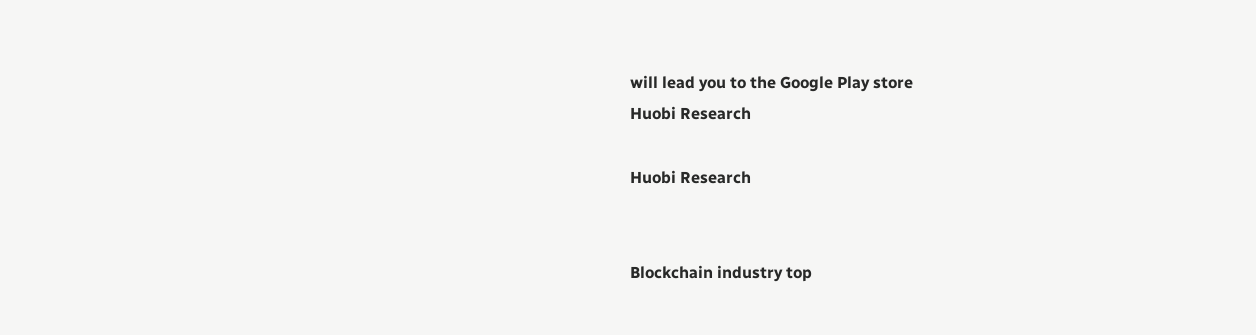will lead you to the Google Play store
Huobi Research

Huobi Research


Blockchain industry top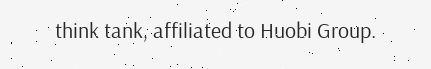think tank, affiliated to Huobi Group.